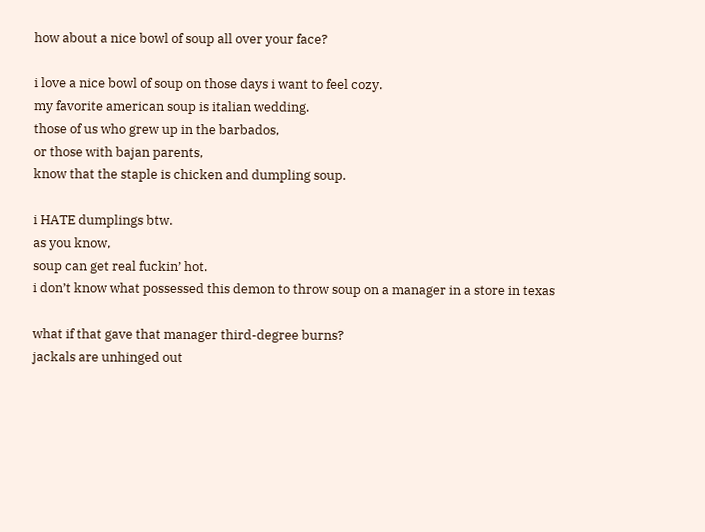how about a nice bowl of soup all over your face?

i love a nice bowl of soup on those days i want to feel cozy.
my favorite american soup is italian wedding.
those of us who grew up in the barbados,
or those with bajan parents,
know that the staple is chicken and dumpling soup.

i HATE dumplings btw.
as you know,
soup can get real fuckin’ hot.
i don’t know what possessed this demon to throw soup on a manager in a store in texas

what if that gave that manager third-degree burns?
jackals are unhinged out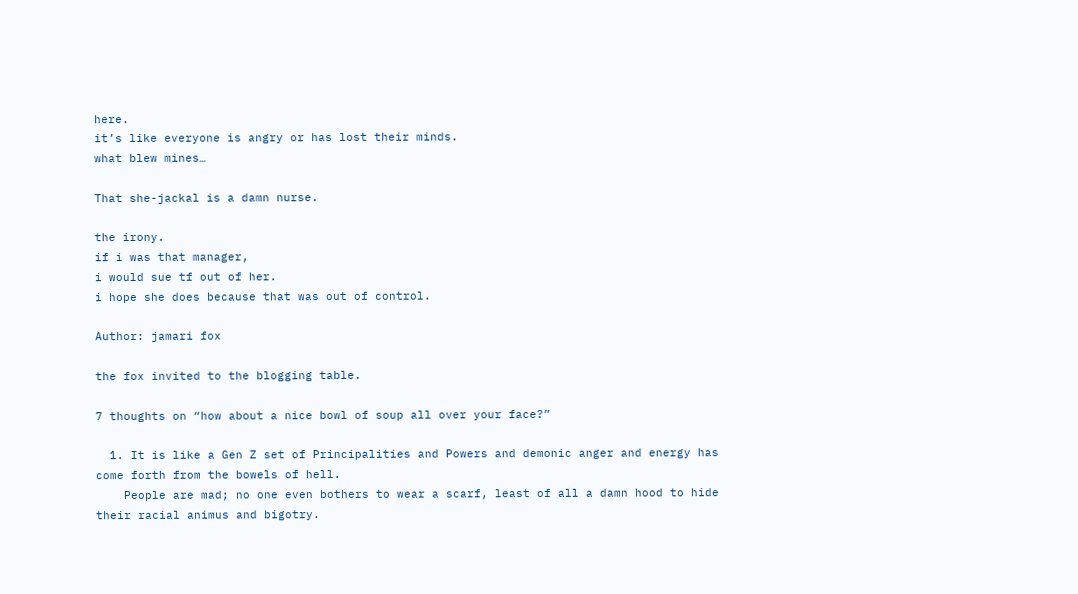here.
it’s like everyone is angry or has lost their minds.
what blew mines…

That she-jackal is a damn nurse.

the irony.
if i was that manager,
i would sue tf out of her.
i hope she does because that was out of control.

Author: jamari fox

the fox invited to the blogging table.

7 thoughts on “how about a nice bowl of soup all over your face?”

  1. It is like a Gen Z set of Principalities and Powers and demonic anger and energy has come forth from the bowels of hell.
    People are mad; no one even bothers to wear a scarf, least of all a damn hood to hide their racial animus and bigotry.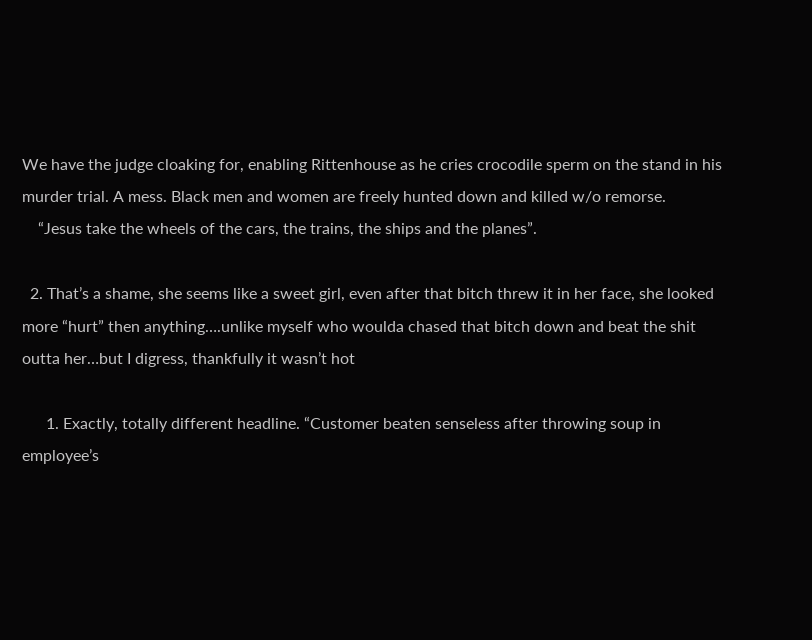We have the judge cloaking for, enabling Rittenhouse as he cries crocodile sperm on the stand in his murder trial. A mess. Black men and women are freely hunted down and killed w/o remorse.
    “Jesus take the wheels of the cars, the trains, the ships and the planes”.

  2. That’s a shame, she seems like a sweet girl, even after that bitch threw it in her face, she looked more “hurt” then anything….unlike myself who woulda chased that bitch down and beat the shit outta her…but I digress, thankfully it wasn’t hot

      1. Exactly, totally different headline. “Customer beaten senseless after throwing soup in employee’s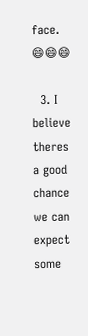face. 😄😄😄

  3. I believe theres a good chance we can expect some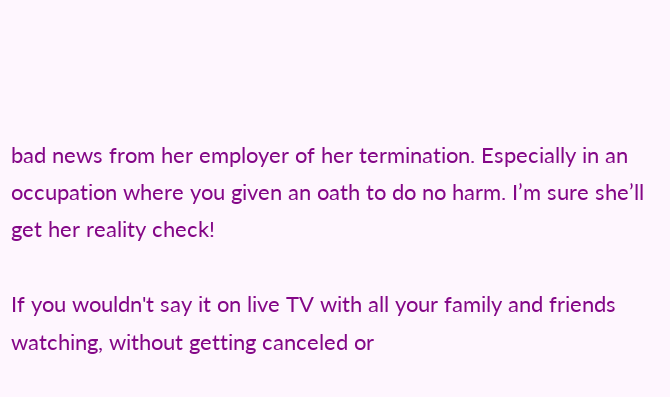bad news from her employer of her termination. Especially in an occupation where you given an oath to do no harm. I’m sure she’ll get her reality check!

If you wouldn't say it on live TV with all your family and friends watching, without getting canceled or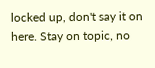locked up, don't say it on here. Stay on topic, no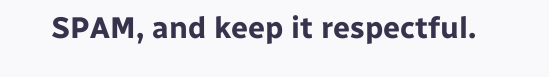SPAM, and keep it respectful.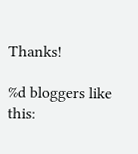Thanks!

%d bloggers like this: